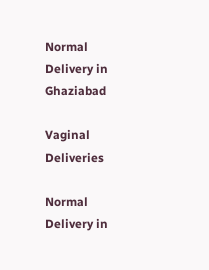Normal Delivery in Ghaziabad

Vaginal Deliveries

Normal Delivery in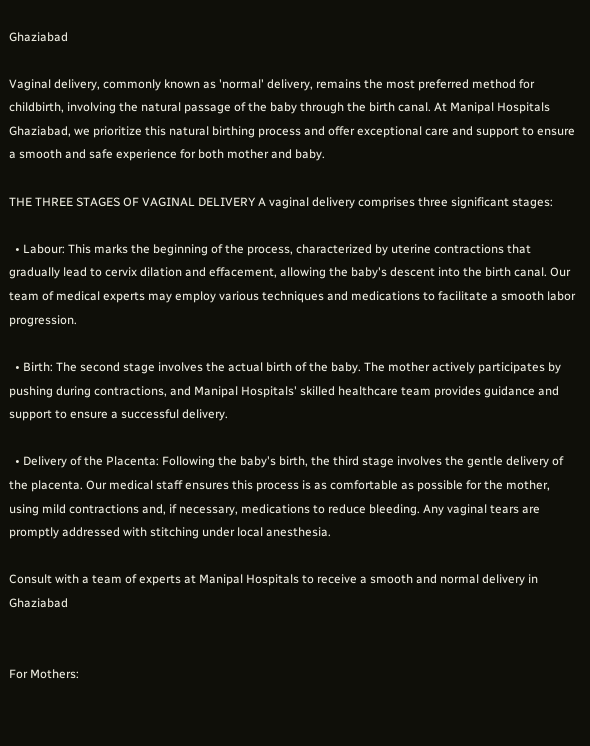Ghaziabad

Vaginal delivery, commonly known as 'normal' delivery, remains the most preferred method for childbirth, involving the natural passage of the baby through the birth canal. At Manipal Hospitals Ghaziabad, we prioritize this natural birthing process and offer exceptional care and support to ensure a smooth and safe experience for both mother and baby.

THE THREE STAGES OF VAGINAL DELIVERY A vaginal delivery comprises three significant stages:

  • Labour: This marks the beginning of the process, characterized by uterine contractions that gradually lead to cervix dilation and effacement, allowing the baby's descent into the birth canal. Our team of medical experts may employ various techniques and medications to facilitate a smooth labor progression.

  • Birth: The second stage involves the actual birth of the baby. The mother actively participates by pushing during contractions, and Manipal Hospitals' skilled healthcare team provides guidance and support to ensure a successful delivery.

  • Delivery of the Placenta: Following the baby's birth, the third stage involves the gentle delivery of the placenta. Our medical staff ensures this process is as comfortable as possible for the mother, using mild contractions and, if necessary, medications to reduce bleeding. Any vaginal tears are promptly addressed with stitching under local anesthesia.

Consult with a team of experts at Manipal Hospitals to receive a smooth and normal delivery in Ghaziabad


For Mothers: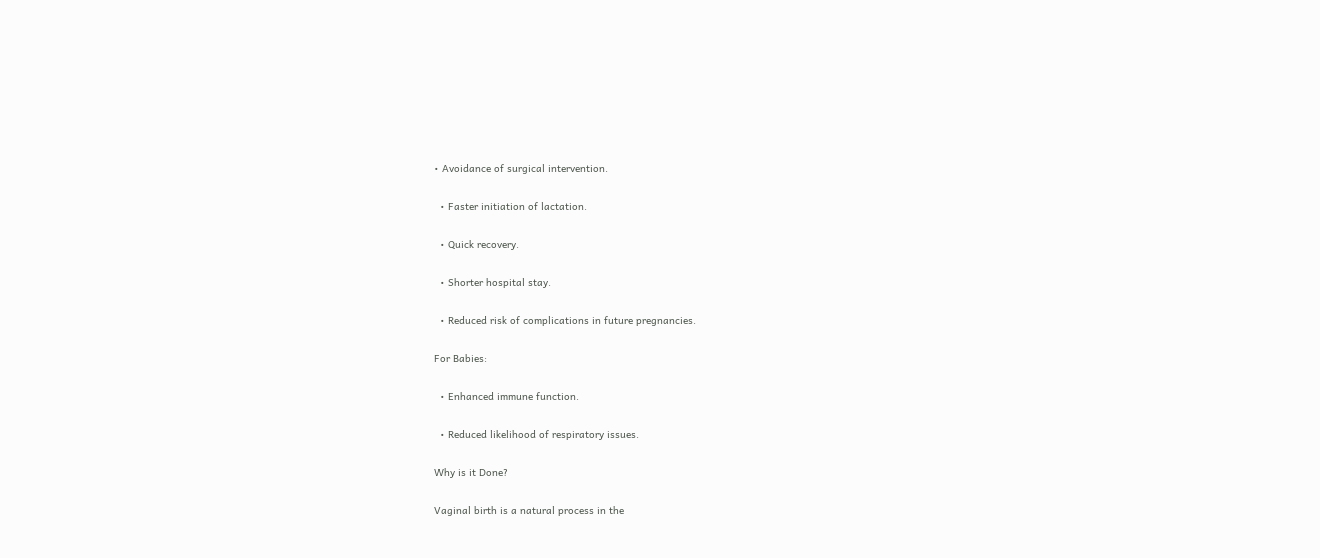• Avoidance of surgical intervention.

  • Faster initiation of lactation.

  • Quick recovery.

  • Shorter hospital stay.

  • Reduced risk of complications in future pregnancies.

For Babies:

  • Enhanced immune function.

  • Reduced likelihood of respiratory issues.

Why is it Done?

Vaginal birth is a natural process in the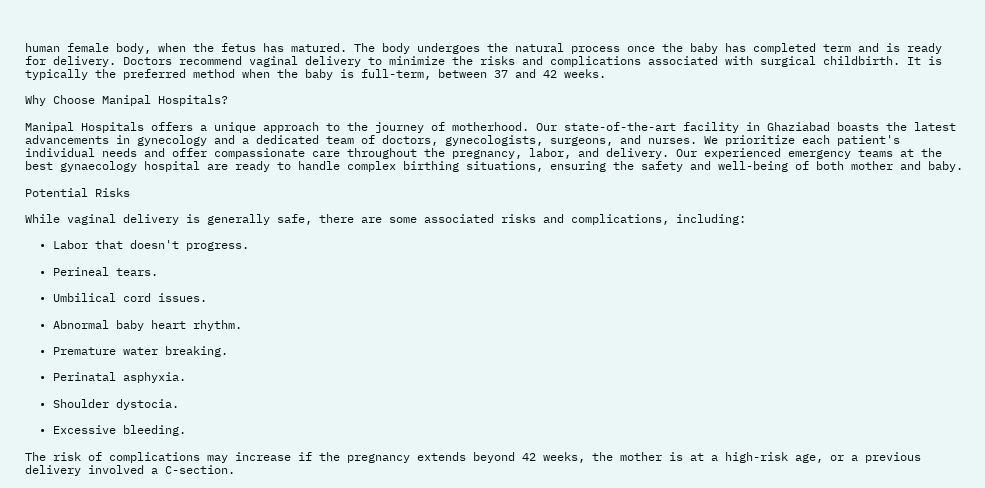human female body, when the fetus has matured. The body undergoes the natural process once the baby has completed term and is ready for delivery. Doctors recommend vaginal delivery to minimize the risks and complications associated with surgical childbirth. It is typically the preferred method when the baby is full-term, between 37 and 42 weeks.

Why Choose Manipal Hospitals?

Manipal Hospitals offers a unique approach to the journey of motherhood. Our state-of-the-art facility in Ghaziabad boasts the latest advancements in gynecology and a dedicated team of doctors, gynecologists, surgeons, and nurses. We prioritize each patient's individual needs and offer compassionate care throughout the pregnancy, labor, and delivery. Our experienced emergency teams at the best gynaecology hospital are ready to handle complex birthing situations, ensuring the safety and well-being of both mother and baby.

Potential Risks

While vaginal delivery is generally safe, there are some associated risks and complications, including:

  • Labor that doesn't progress.

  • Perineal tears.

  • Umbilical cord issues.

  • Abnormal baby heart rhythm.

  • Premature water breaking.

  • Perinatal asphyxia.

  • Shoulder dystocia.

  • Excessive bleeding.

The risk of complications may increase if the pregnancy extends beyond 42 weeks, the mother is at a high-risk age, or a previous delivery involved a C-section.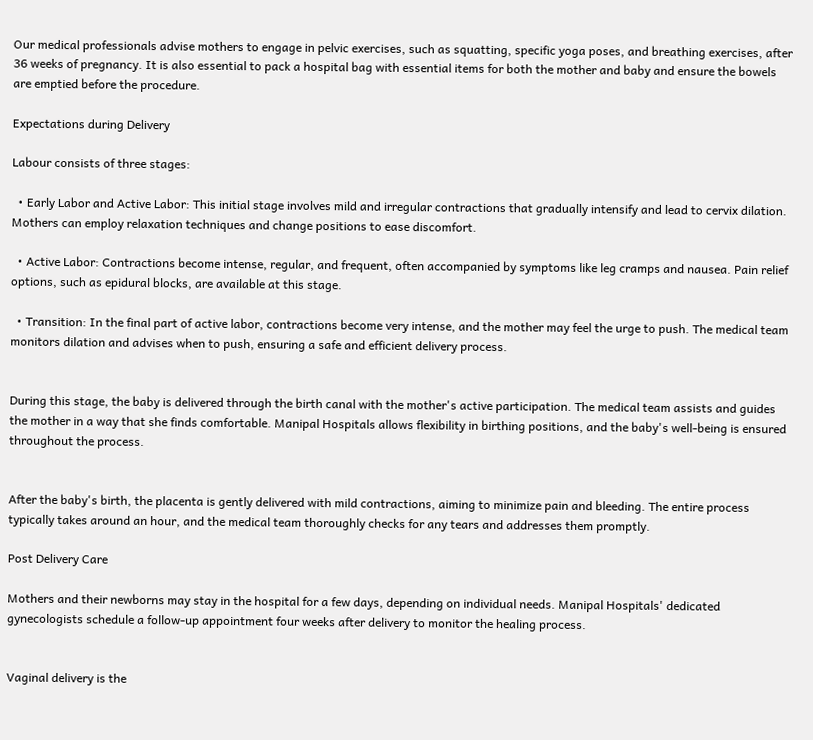Our medical professionals advise mothers to engage in pelvic exercises, such as squatting, specific yoga poses, and breathing exercises, after 36 weeks of pregnancy. It is also essential to pack a hospital bag with essential items for both the mother and baby and ensure the bowels are emptied before the procedure.

Expectations during Delivery

Labour consists of three stages:

  • Early Labor and Active Labor: This initial stage involves mild and irregular contractions that gradually intensify and lead to cervix dilation. Mothers can employ relaxation techniques and change positions to ease discomfort.

  • Active Labor: Contractions become intense, regular, and frequent, often accompanied by symptoms like leg cramps and nausea. Pain relief options, such as epidural blocks, are available at this stage.

  • Transition: In the final part of active labor, contractions become very intense, and the mother may feel the urge to push. The medical team monitors dilation and advises when to push, ensuring a safe and efficient delivery process.


During this stage, the baby is delivered through the birth canal with the mother's active participation. The medical team assists and guides the mother in a way that she finds comfortable. Manipal Hospitals allows flexibility in birthing positions, and the baby's well-being is ensured throughout the process.


After the baby's birth, the placenta is gently delivered with mild contractions, aiming to minimize pain and bleeding. The entire process typically takes around an hour, and the medical team thoroughly checks for any tears and addresses them promptly.

Post Delivery Care

Mothers and their newborns may stay in the hospital for a few days, depending on individual needs. Manipal Hospitals' dedicated gynecologists schedule a follow-up appointment four weeks after delivery to monitor the healing process.


Vaginal delivery is the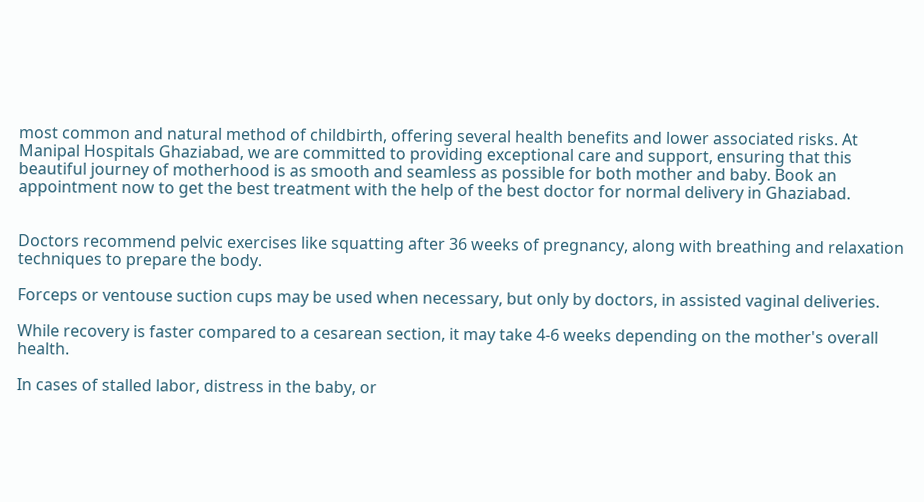most common and natural method of childbirth, offering several health benefits and lower associated risks. At Manipal Hospitals Ghaziabad, we are committed to providing exceptional care and support, ensuring that this beautiful journey of motherhood is as smooth and seamless as possible for both mother and baby. Book an appointment now to get the best treatment with the help of the best doctor for normal delivery in Ghaziabad.


Doctors recommend pelvic exercises like squatting after 36 weeks of pregnancy, along with breathing and relaxation techniques to prepare the body.

Forceps or ventouse suction cups may be used when necessary, but only by doctors, in assisted vaginal deliveries.

While recovery is faster compared to a cesarean section, it may take 4-6 weeks depending on the mother's overall health.

In cases of stalled labor, distress in the baby, or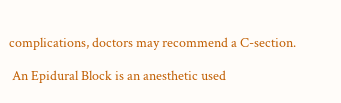complications, doctors may recommend a C-section.

 An Epidural Block is an anesthetic used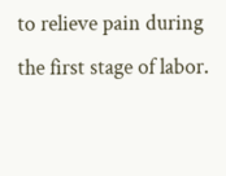to relieve pain during the first stage of labor.